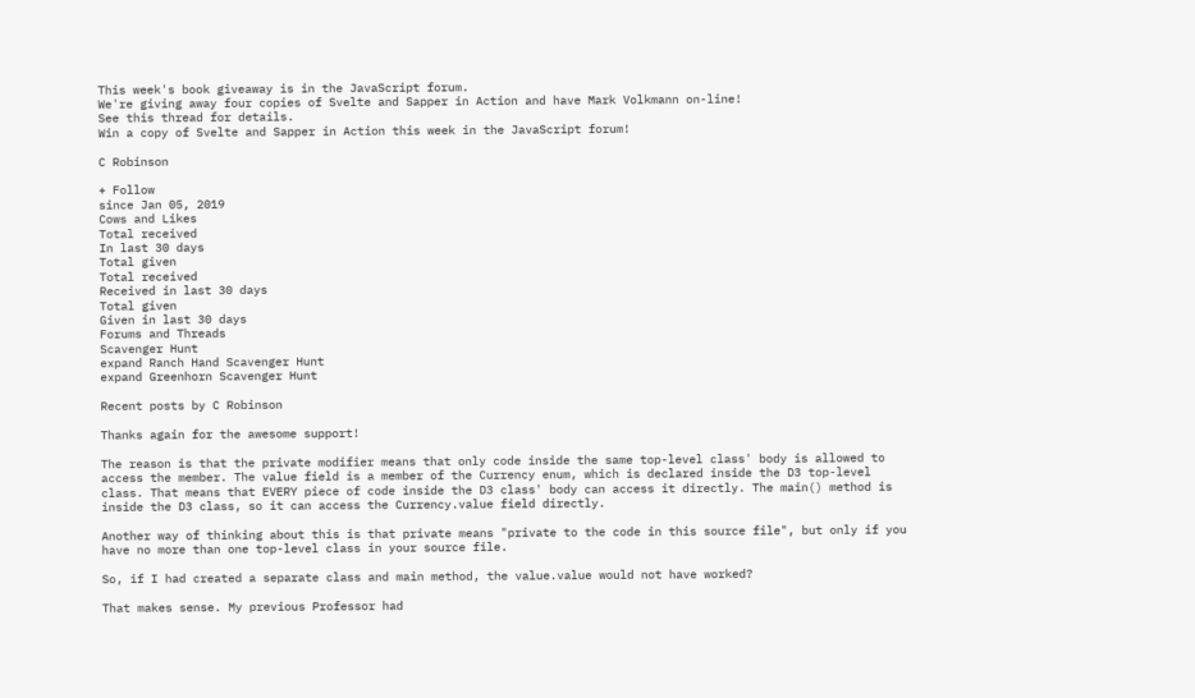This week's book giveaway is in the JavaScript forum.
We're giving away four copies of Svelte and Sapper in Action and have Mark Volkmann on-line!
See this thread for details.
Win a copy of Svelte and Sapper in Action this week in the JavaScript forum!

C Robinson

+ Follow
since Jan 05, 2019
Cows and Likes
Total received
In last 30 days
Total given
Total received
Received in last 30 days
Total given
Given in last 30 days
Forums and Threads
Scavenger Hunt
expand Ranch Hand Scavenger Hunt
expand Greenhorn Scavenger Hunt

Recent posts by C Robinson

Thanks again for the awesome support!

The reason is that the private modifier means that only code inside the same top-level class' body is allowed to access the member. The value field is a member of the Currency enum, which is declared inside the D3 top-level class. That means that EVERY piece of code inside the D3 class' body can access it directly. The main() method is inside the D3 class, so it can access the Currency.value field directly.

Another way of thinking about this is that private means "private to the code in this source file", but only if you have no more than one top-level class in your source file.

So, if I had created a separate class and main method, the value.value would not have worked?

That makes sense. My previous Professor had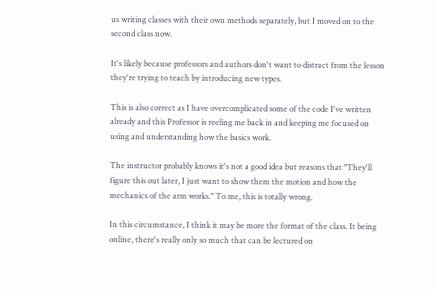us writing classes with their own methods separately, but I moved on to the second class now.

It's likely because professors and authors don't want to distract from the lesson they're trying to teach by introducing new types.

This is also correct as I have overcomplicated some of the code I've written already and this Professor is reeling me back in and keeping me focused on using and understanding how the basics work.

The instructor probably knows it's not a good idea but reasons that "They'll figure this out later, I just want to show them the motion and how the mechanics of the arm works." To me, this is totally wrong.

In this circumstance, I think it may be more the format of the class. It being online, there's really only so much that can be lectured on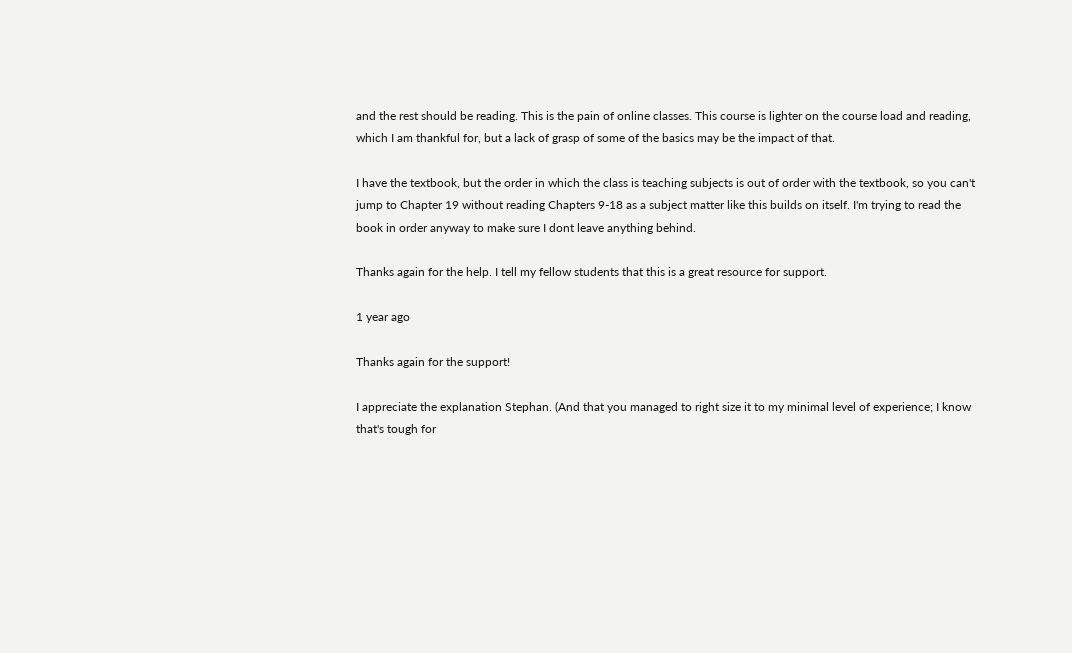and the rest should be reading. This is the pain of online classes. This course is lighter on the course load and reading, which I am thankful for, but a lack of grasp of some of the basics may be the impact of that.

I have the textbook, but the order in which the class is teaching subjects is out of order with the textbook, so you can't jump to Chapter 19 without reading Chapters 9-18 as a subject matter like this builds on itself. I'm trying to read the book in order anyway to make sure I dont leave anything behind.

Thanks again for the help. I tell my fellow students that this is a great resource for support.

1 year ago

Thanks again for the support!

I appreciate the explanation Stephan. (And that you managed to right size it to my minimal level of experience; I know that's tough for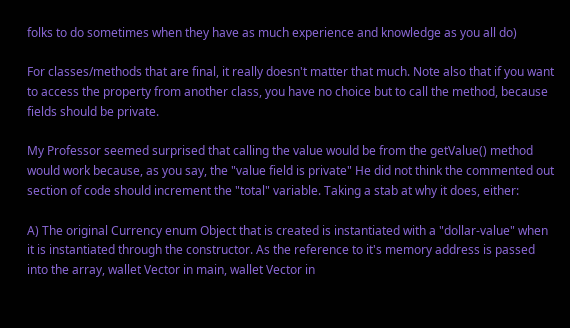folks to do sometimes when they have as much experience and knowledge as you all do)

For classes/methods that are final, it really doesn't matter that much. Note also that if you want to access the property from another class, you have no choice but to call the method, because fields should be private.

My Professor seemed surprised that calling the value would be from the getValue() method would work because, as you say, the "value field is private" He did not think the commented out section of code should increment the "total" variable. Taking a stab at why it does, either:

A) The original Currency enum Object that is created is instantiated with a "dollar-value" when it is instantiated through the constructor. As the reference to it's memory address is passed into the array, wallet Vector in main, wallet Vector in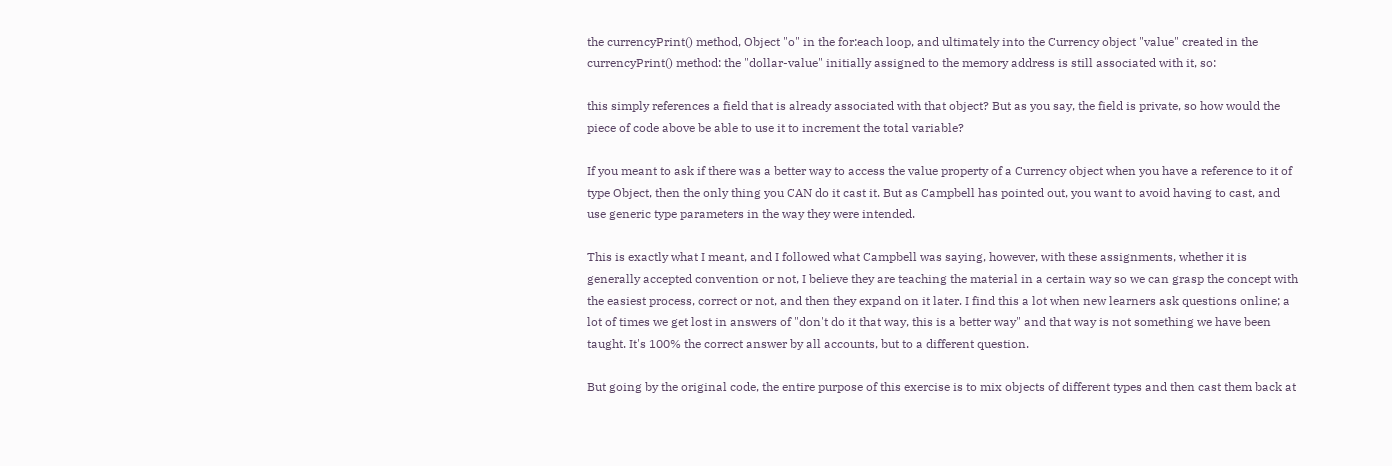the currencyPrint() method, Object "o" in the for:each loop, and ultimately into the Currency object "value" created in the currencyPrint() method: the "dollar-value" initially assigned to the memory address is still associated with it, so:

this simply references a field that is already associated with that object? But as you say, the field is private, so how would the piece of code above be able to use it to increment the total variable?

If you meant to ask if there was a better way to access the value property of a Currency object when you have a reference to it of type Object, then the only thing you CAN do it cast it. But as Campbell has pointed out, you want to avoid having to cast, and use generic type parameters in the way they were intended.

This is exactly what I meant, and I followed what Campbell was saying, however, with these assignments, whether it is generally accepted convention or not, I believe they are teaching the material in a certain way so we can grasp the concept with the easiest process, correct or not, and then they expand on it later. I find this a lot when new learners ask questions online; a lot of times we get lost in answers of "don't do it that way, this is a better way" and that way is not something we have been taught. It's 100% the correct answer by all accounts, but to a different question.

But going by the original code, the entire purpose of this exercise is to mix objects of different types and then cast them back at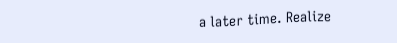a later time. Realize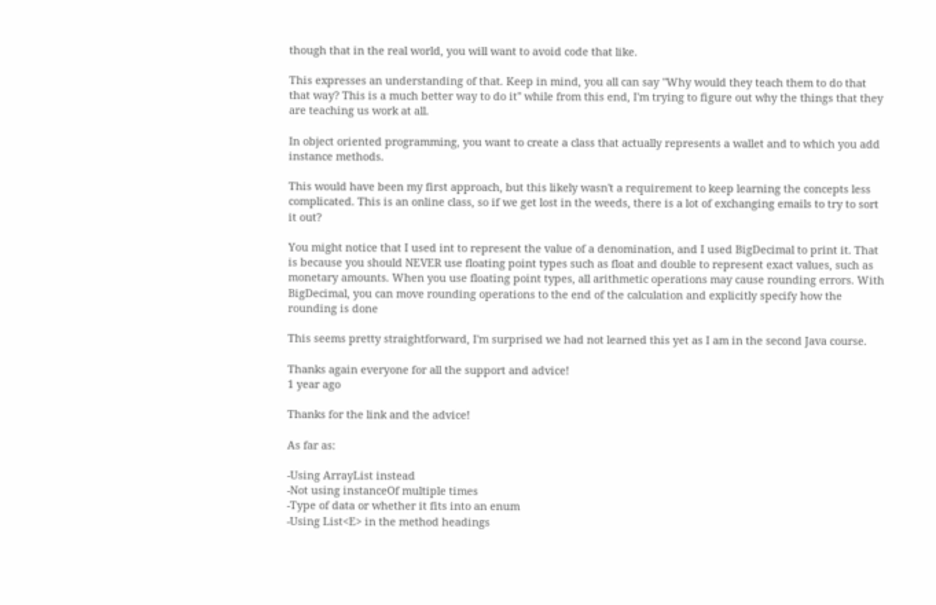though that in the real world, you will want to avoid code that like.

This expresses an understanding of that. Keep in mind, you all can say "Why would they teach them to do that that way? This is a much better way to do it" while from this end, I'm trying to figure out why the things that they are teaching us work at all.

In object oriented programming, you want to create a class that actually represents a wallet and to which you add instance methods.

This would have been my first approach, but this likely wasn't a requirement to keep learning the concepts less complicated. This is an online class, so if we get lost in the weeds, there is a lot of exchanging emails to try to sort it out?

You might notice that I used int to represent the value of a denomination, and I used BigDecimal to print it. That is because you should NEVER use floating point types such as float and double to represent exact values, such as monetary amounts. When you use floating point types, all arithmetic operations may cause rounding errors. With BigDecimal, you can move rounding operations to the end of the calculation and explicitly specify how the rounding is done

This seems pretty straightforward, I'm surprised we had not learned this yet as I am in the second Java course.

Thanks again everyone for all the support and advice!
1 year ago

Thanks for the link and the advice!

As far as:

-Using ArrayList instead
-Not using instanceOf multiple times
-Type of data or whether it fits into an enum
-Using List<E> in the method headings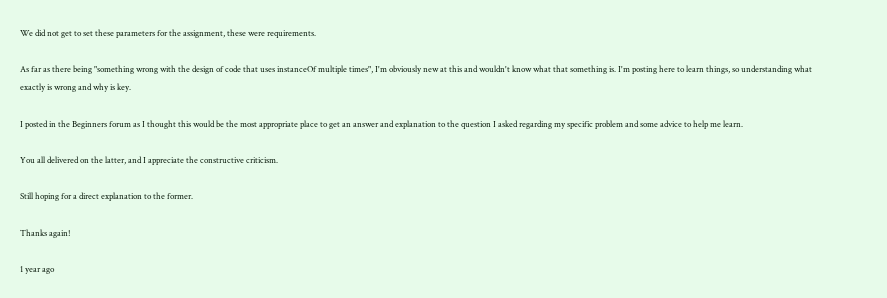We did not get to set these parameters for the assignment, these were requirements.

As far as there being "something wrong with the design of code that uses instanceOf multiple times", I'm obviously new at this and wouldn't know what that something is. I'm posting here to learn things, so understanding what exactly is wrong and why is key.

I posted in the Beginners forum as I thought this would be the most appropriate place to get an answer and explanation to the question I asked regarding my specific problem and some advice to help me learn.

You all delivered on the latter, and I appreciate the constructive criticism.

Still hoping for a direct explanation to the former.

Thanks again!

1 year ago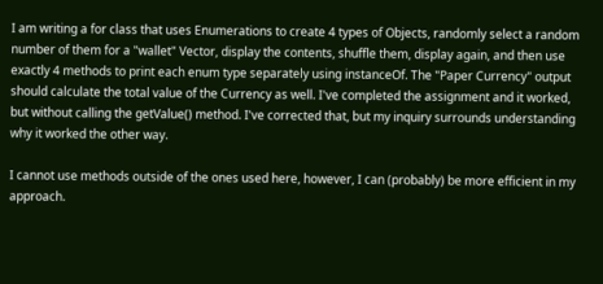I am writing a for class that uses Enumerations to create 4 types of Objects, randomly select a random number of them for a "wallet" Vector, display the contents, shuffle them, display again, and then use exactly 4 methods to print each enum type separately using instanceOf. The "Paper Currency" output should calculate the total value of the Currency as well. I've completed the assignment and it worked, but without calling the getValue() method. I've corrected that, but my inquiry surrounds understanding why it worked the other way.

I cannot use methods outside of the ones used here, however, I can (probably) be more efficient in my approach.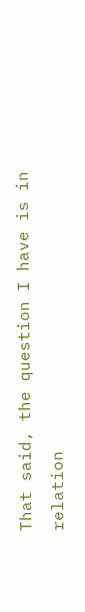That said, the question I have is in relation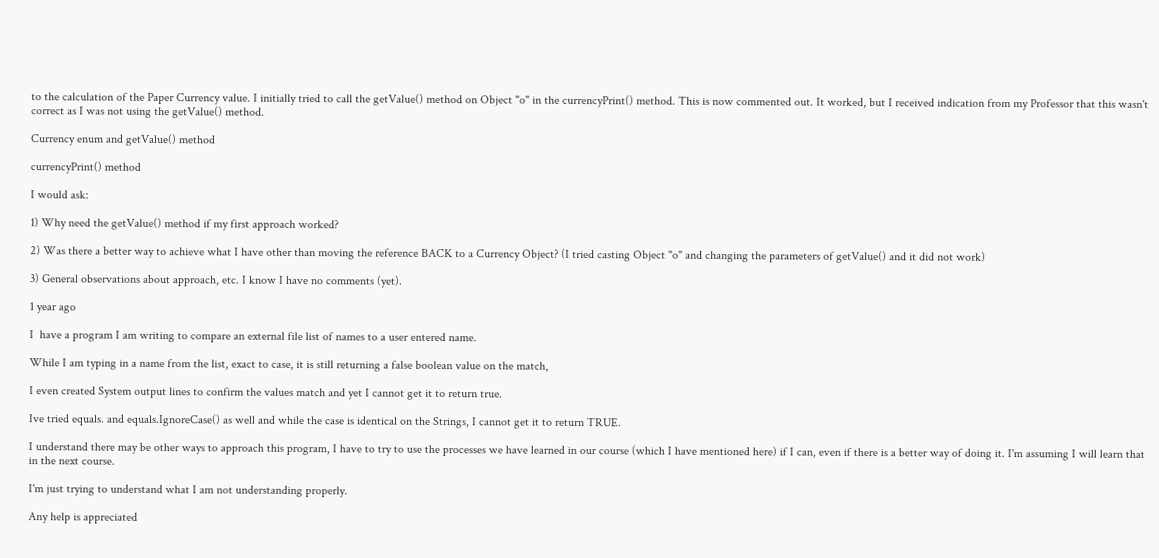to the calculation of the Paper Currency value. I initially tried to call the getValue() method on Object "o" in the currencyPrint() method. This is now commented out. It worked, but I received indication from my Professor that this wasn't correct as I was not using the getValue() method.

Currency enum and getValue() method

currencyPrint() method

I would ask:

1) Why need the getValue() method if my first approach worked?

2) Was there a better way to achieve what I have other than moving the reference BACK to a Currency Object? (I tried casting Object "o" and changing the parameters of getValue() and it did not work)

3) General observations about approach, etc. I know I have no comments (yet).

1 year ago

I  have a program I am writing to compare an external file list of names to a user entered name.

While I am typing in a name from the list, exact to case, it is still returning a false boolean value on the match,

I even created System output lines to confirm the values match and yet I cannot get it to return true.

Ive tried equals. and equals.IgnoreCase() as well and while the case is identical on the Strings, I cannot get it to return TRUE.

I understand there may be other ways to approach this program, I have to try to use the processes we have learned in our course (which I have mentioned here) if I can, even if there is a better way of doing it. I'm assuming I will learn that in the next course.

I'm just trying to understand what I am not understanding properly.

Any help is appreciated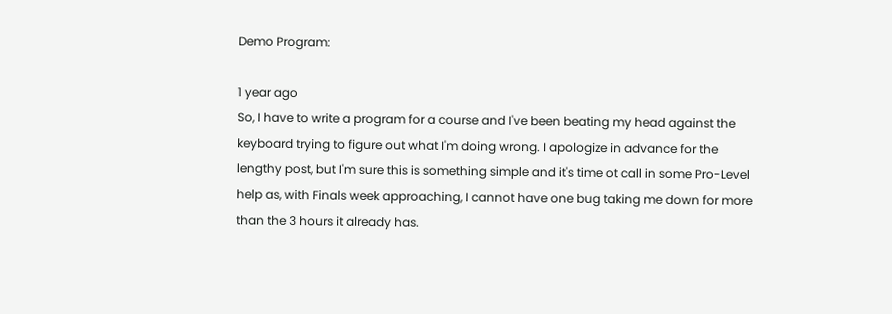Demo Program:

1 year ago
So, I have to write a program for a course and I've been beating my head against the keyboard trying to figure out what I'm doing wrong. I apologize in advance for the lengthy post, but I'm sure this is something simple and it's time ot call in some Pro-Level help as, with Finals week approaching, I cannot have one bug taking me down for more than the 3 hours it already has.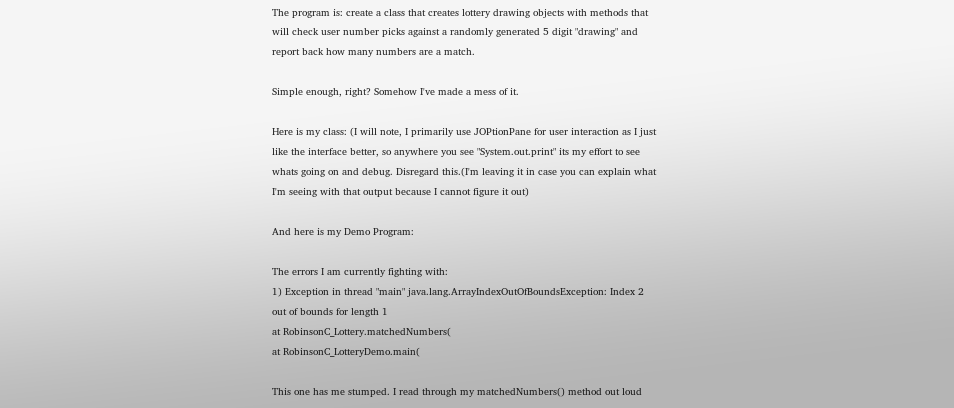The program is: create a class that creates lottery drawing objects with methods that will check user number picks against a randomly generated 5 digit "drawing" and report back how many numbers are a match.

Simple enough, right? Somehow I've made a mess of it.

Here is my class: (I will note, I primarily use JOPtionPane for user interaction as I just like the interface better, so anywhere you see "System.out.print" its my effort to see whats going on and debug. Disregard this.(I'm leaving it in case you can explain what I'm seeing with that output because I cannot figure it out)

And here is my Demo Program:

The errors I am currently fighting with:
1) Exception in thread "main" java.lang.ArrayIndexOutOfBoundsException: Index 2 out of bounds for length 1
at RobinsonC_Lottery.matchedNumbers(
at RobinsonC_LotteryDemo.main(

This one has me stumped. I read through my matchedNumbers() method out loud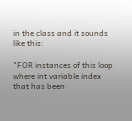in the class and it sounds like this:

"FOR instances of this loop where int variable index that has been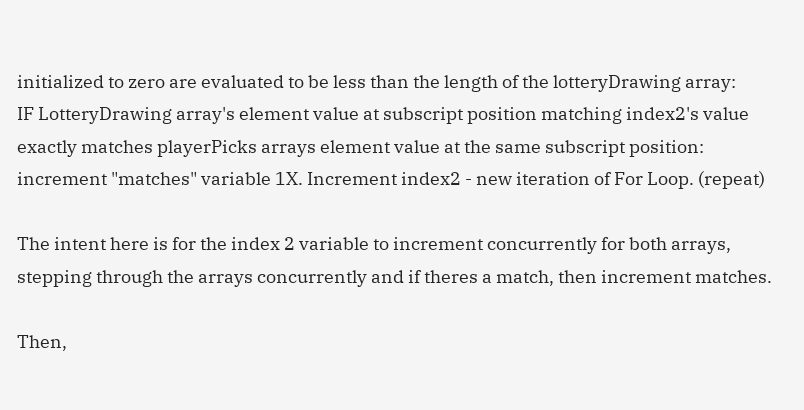initialized to zero are evaluated to be less than the length of the lotteryDrawing array:
IF LotteryDrawing array's element value at subscript position matching index2's value exactly matches playerPicks arrays element value at the same subscript position:
increment "matches" variable 1X. Increment index2 - new iteration of For Loop. (repeat)

The intent here is for the index 2 variable to increment concurrently for both arrays, stepping through the arrays concurrently and if theres a match, then increment matches.

Then,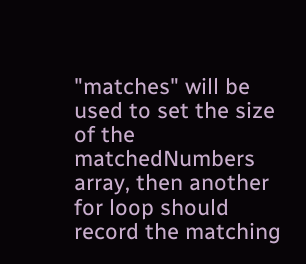"matches" will be used to set the size of the matchedNumbers array, then another for loop should record the matching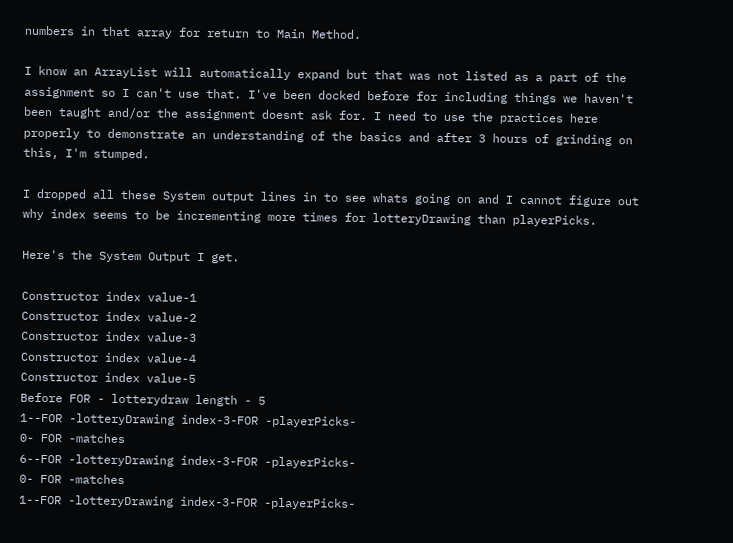numbers in that array for return to Main Method.

I know an ArrayList will automatically expand but that was not listed as a part of the assignment so I can't use that. I've been docked before for including things we haven't been taught and/or the assignment doesnt ask for. I need to use the practices here properly to demonstrate an understanding of the basics and after 3 hours of grinding on this, I'm stumped.

I dropped all these System output lines in to see whats going on and I cannot figure out why index seems to be incrementing more times for lotteryDrawing than playerPicks.

Here's the System Output I get.

Constructor index value-1
Constructor index value-2
Constructor index value-3
Constructor index value-4
Constructor index value-5
Before FOR - lotterydraw length - 5
1--FOR -lotteryDrawing index-3-FOR -playerPicks-
0- FOR -matches
6--FOR -lotteryDrawing index-3-FOR -playerPicks-
0- FOR -matches
1--FOR -lotteryDrawing index-3-FOR -playerPicks-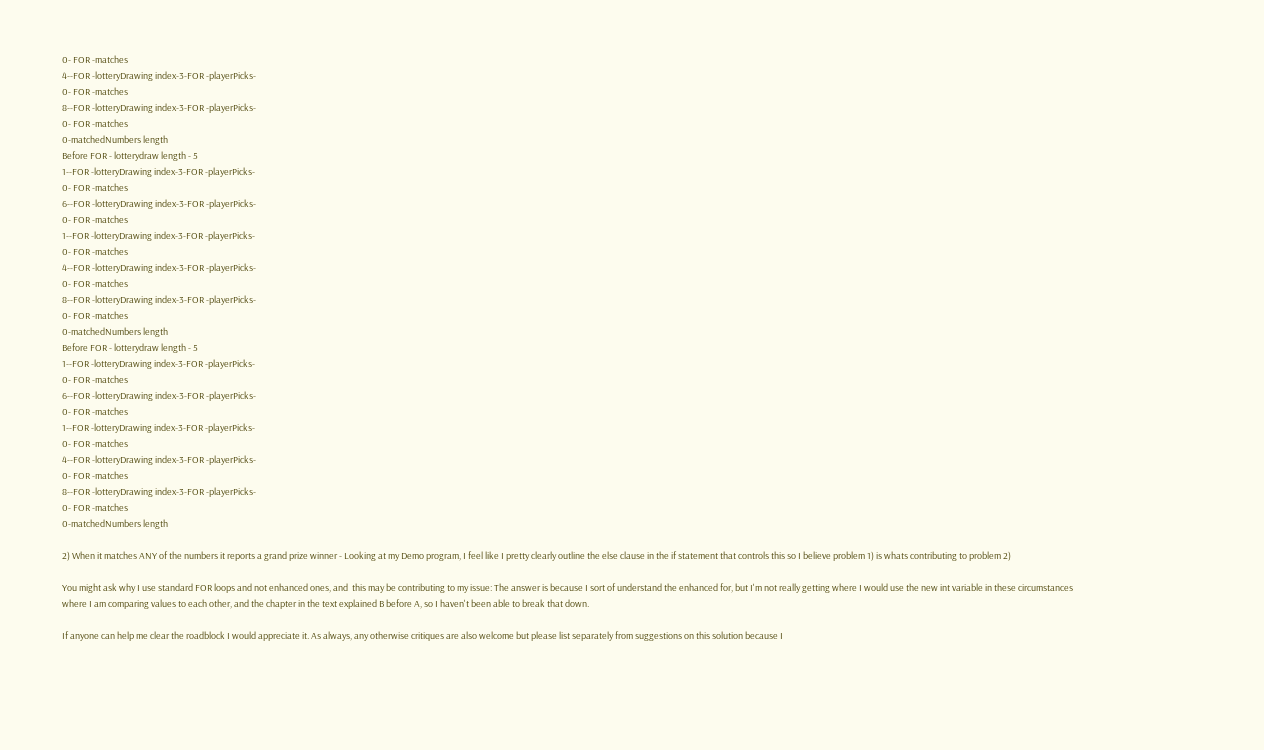0- FOR -matches
4--FOR -lotteryDrawing index-3-FOR -playerPicks-
0- FOR -matches
8--FOR -lotteryDrawing index-3-FOR -playerPicks-
0- FOR -matches
0-matchedNumbers length
Before FOR - lotterydraw length - 5
1--FOR -lotteryDrawing index-3-FOR -playerPicks-
0- FOR -matches
6--FOR -lotteryDrawing index-3-FOR -playerPicks-
0- FOR -matches
1--FOR -lotteryDrawing index-3-FOR -playerPicks-
0- FOR -matches
4--FOR -lotteryDrawing index-3-FOR -playerPicks-
0- FOR -matches
8--FOR -lotteryDrawing index-3-FOR -playerPicks-
0- FOR -matches
0-matchedNumbers length
Before FOR - lotterydraw length - 5
1--FOR -lotteryDrawing index-3-FOR -playerPicks-
0- FOR -matches
6--FOR -lotteryDrawing index-3-FOR -playerPicks-
0- FOR -matches
1--FOR -lotteryDrawing index-3-FOR -playerPicks-
0- FOR -matches
4--FOR -lotteryDrawing index-3-FOR -playerPicks-
0- FOR -matches
8--FOR -lotteryDrawing index-3-FOR -playerPicks-
0- FOR -matches
0-matchedNumbers length

2) When it matches ANY of the numbers it reports a grand prize winner - Looking at my Demo program, I feel like I pretty clearly outline the else clause in the if statement that controls this so I believe problem 1) is whats contributing to problem 2)

You might ask why I use standard FOR loops and not enhanced ones, and  this may be contributing to my issue: The answer is because I sort of understand the enhanced for, but I'm not really getting where I would use the new int variable in these circumstances where I am comparing values to each other, and the chapter in the text explained B before A, so I haven't been able to break that down.

If anyone can help me clear the roadblock I would appreciate it. As always, any otherwise critiques are also welcome but please list separately from suggestions on this solution because I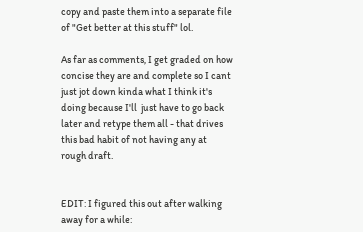copy and paste them into a separate file of "Get better at this stuff" lol.

As far as comments, I get graded on how concise they are and complete so I cant just jot down kinda what I think it's doing because I'll  just have to go back later and retype them all - that drives this bad habit of not having any at rough draft.


EDIT: I figured this out after walking away for a while: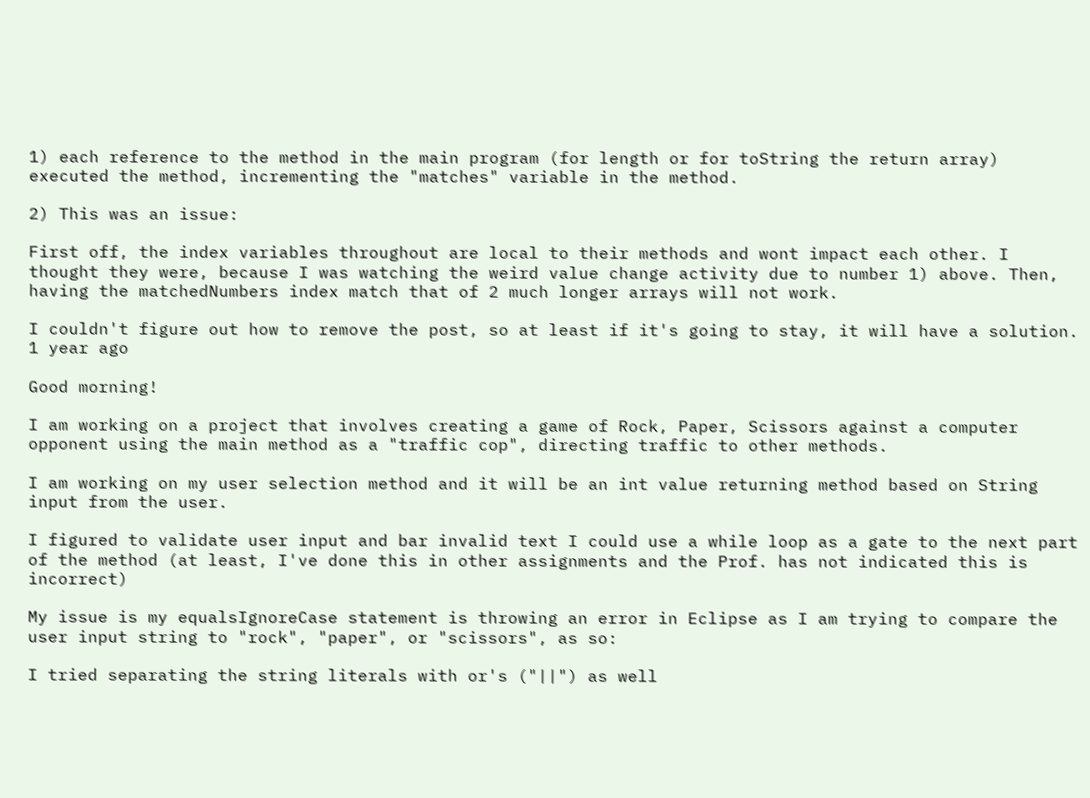1) each reference to the method in the main program (for length or for toString the return array) executed the method, incrementing the "matches" variable in the method.

2) This was an issue:

First off, the index variables throughout are local to their methods and wont impact each other. I thought they were, because I was watching the weird value change activity due to number 1) above. Then, having the matchedNumbers index match that of 2 much longer arrays will not work.

I couldn't figure out how to remove the post, so at least if it's going to stay, it will have a solution.
1 year ago

Good morning!

I am working on a project that involves creating a game of Rock, Paper, Scissors against a computer opponent using the main method as a "traffic cop", directing traffic to other methods.

I am working on my user selection method and it will be an int value returning method based on String input from the user.

I figured to validate user input and bar invalid text I could use a while loop as a gate to the next part of the method (at least, I've done this in other assignments and the Prof. has not indicated this is incorrect)

My issue is my equalsIgnoreCase statement is throwing an error in Eclipse as I am trying to compare the user input string to "rock", "paper", or "scissors", as so:

I tried separating the string literals with or's ("||") as well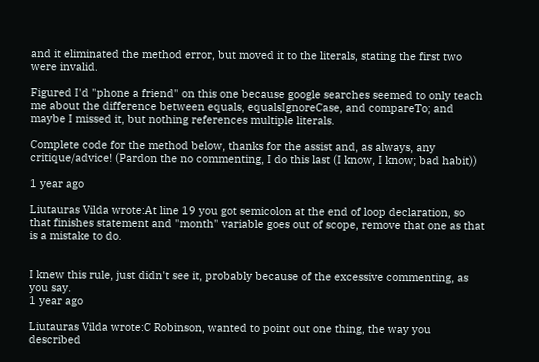and it eliminated the method error, but moved it to the literals, stating the first two were invalid.

Figured I'd "phone a friend" on this one because google searches seemed to only teach me about the difference between equals, equalsIgnoreCase, and compareTo; and maybe I missed it, but nothing references multiple literals.

Complete code for the method below, thanks for the assist and, as always, any critique/advice! (Pardon the no commenting, I do this last (I know, I know; bad habit))

1 year ago

Liutauras Vilda wrote:At line 19 you got semicolon at the end of loop declaration, so that finishes statement and "month" variable goes out of scope, remove that one as that is a mistake to do.


I knew this rule, just didn't see it, probably because of the excessive commenting, as you say.
1 year ago

Liutauras Vilda wrote:C Robinson, wanted to point out one thing, the way you described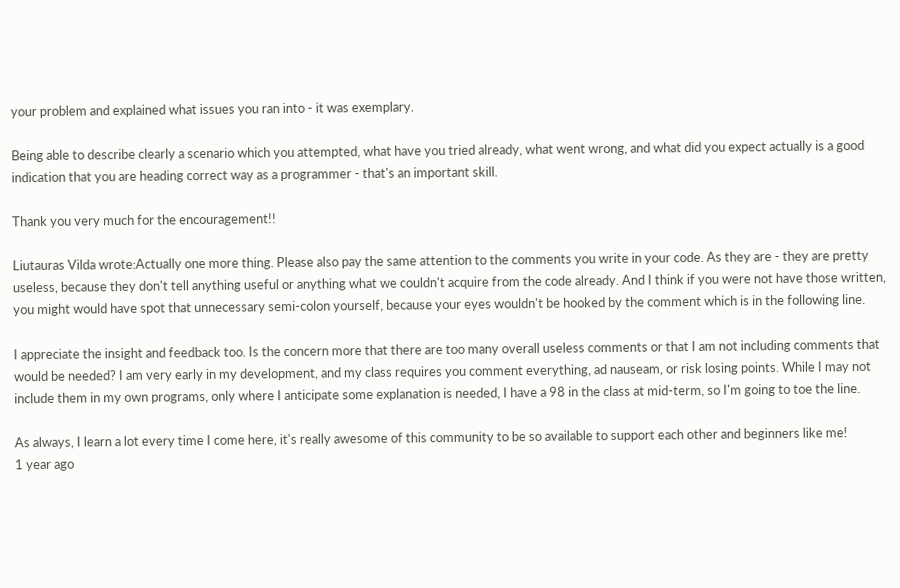your problem and explained what issues you ran into - it was exemplary.

Being able to describe clearly a scenario which you attempted, what have you tried already, what went wrong, and what did you expect actually is a good indication that you are heading correct way as a programmer - that's an important skill.

Thank you very much for the encouragement!!

Liutauras Vilda wrote:Actually one more thing. Please also pay the same attention to the comments you write in your code. As they are - they are pretty useless, because they don't tell anything useful or anything what we couldn't acquire from the code already. And I think if you were not have those written, you might would have spot that unnecessary semi-colon yourself, because your eyes wouldn't be hooked by the comment which is in the following line.

I appreciate the insight and feedback too. Is the concern more that there are too many overall useless comments or that I am not including comments that would be needed? I am very early in my development, and my class requires you comment everything, ad nauseam, or risk losing points. While I may not include them in my own programs, only where I anticipate some explanation is needed, I have a 98 in the class at mid-term, so I'm going to toe the line.

As always, I learn a lot every time I come here, it's really awesome of this community to be so available to support each other and beginners like me!
1 year ago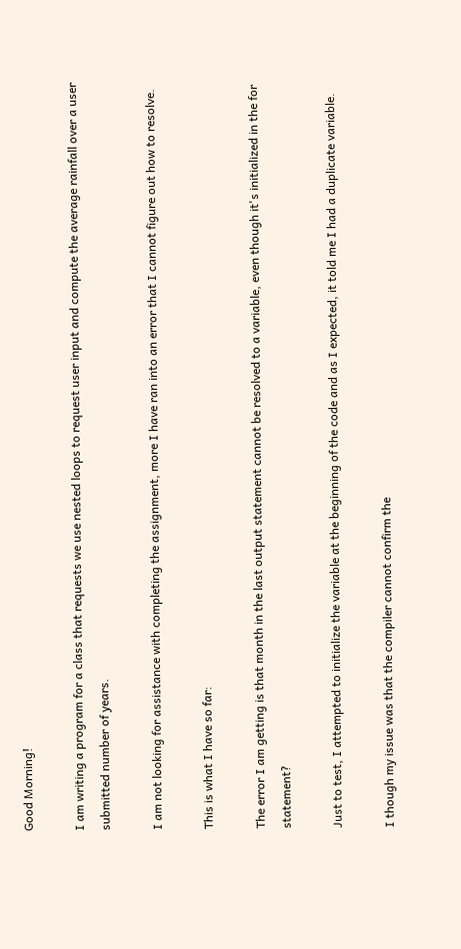Good Morning!

I am writing a program for a class that requests we use nested loops to request user input and compute the average rainfall over a user submitted number of years.

I am not looking for assistance with completing the assignment, more I have ran into an error that I cannot figure out how to resolve.

This is what I have so far:

The error I am getting is that month in the last output statement cannot be resolved to a variable, even though it's initialized in the for statement?

Just to test, I attempted to initialize the variable at the beginning of the code and as I expected, it told me I had a duplicate variable.

I though my issue was that the compiler cannot confirm the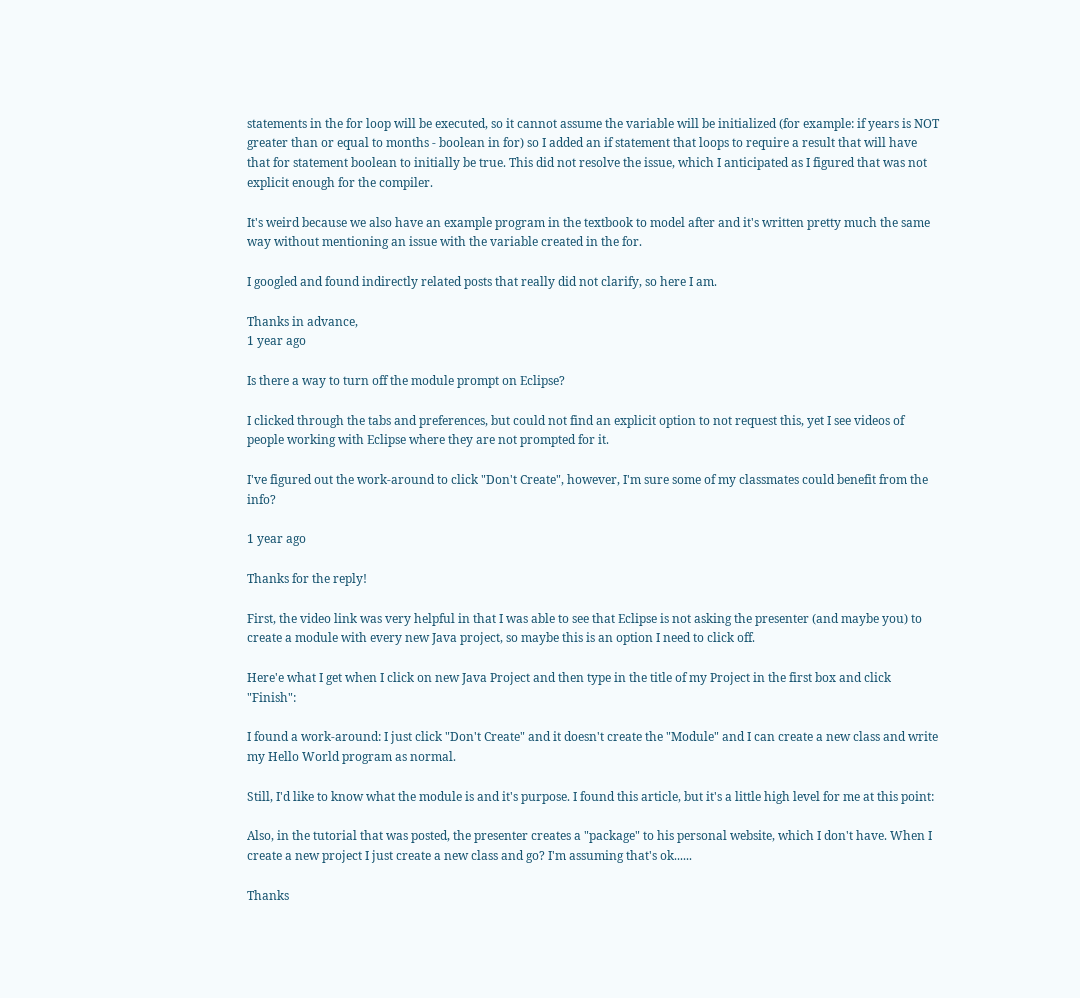statements in the for loop will be executed, so it cannot assume the variable will be initialized (for example: if years is NOT greater than or equal to months - boolean in for) so I added an if statement that loops to require a result that will have that for statement boolean to initially be true. This did not resolve the issue, which I anticipated as I figured that was not explicit enough for the compiler.

It's weird because we also have an example program in the textbook to model after and it's written pretty much the same way without mentioning an issue with the variable created in the for.

I googled and found indirectly related posts that really did not clarify, so here I am.

Thanks in advance,
1 year ago

Is there a way to turn off the module prompt on Eclipse?

I clicked through the tabs and preferences, but could not find an explicit option to not request this, yet I see videos of people working with Eclipse where they are not prompted for it.

I've figured out the work-around to click "Don't Create", however, I'm sure some of my classmates could benefit from the info?

1 year ago

Thanks for the reply!

First, the video link was very helpful in that I was able to see that Eclipse is not asking the presenter (and maybe you) to create a module with every new Java project, so maybe this is an option I need to click off.

Here'e what I get when I click on new Java Project and then type in the title of my Project in the first box and click "Finish":

I found a work-around: I just click "Don't Create" and it doesn't create the "Module" and I can create a new class and write my Hello World program as normal.

Still, I'd like to know what the module is and it's purpose. I found this article, but it's a little high level for me at this point:

Also, in the tutorial that was posted, the presenter creates a "package" to his personal website, which I don't have. When I create a new project I just create a new class and go? I'm assuming that's ok......

Thanks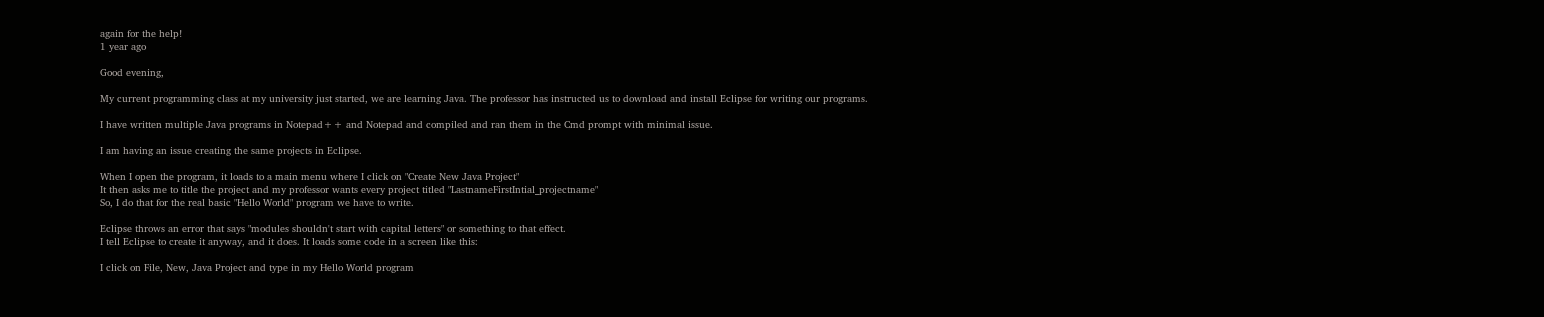again for the help!
1 year ago

Good evening,

My current programming class at my university just started, we are learning Java. The professor has instructed us to download and install Eclipse for writing our programs.

I have written multiple Java programs in Notepad++ and Notepad and compiled and ran them in the Cmd prompt with minimal issue.

I am having an issue creating the same projects in Eclipse.

When I open the program, it loads to a main menu where I click on "Create New Java Project"
It then asks me to title the project and my professor wants every project titled "LastnameFirstIntial_projectname"
So, I do that for the real basic "Hello World" program we have to write.

Eclipse throws an error that says "modules shouldn't start with capital letters" or something to that effect.
I tell Eclipse to create it anyway, and it does. It loads some code in a screen like this:

I click on File, New, Java Project and type in my Hello World program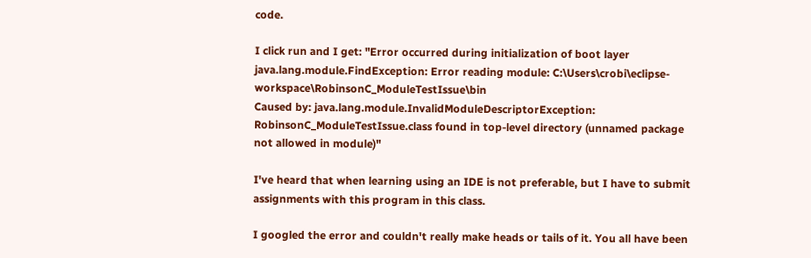code.

I click run and I get: "Error occurred during initialization of boot layer
java.lang.module.FindException: Error reading module: C:\Users\crobi\eclipse-workspace\RobinsonC_ModuleTestIssue\bin
Caused by: java.lang.module.InvalidModuleDescriptorException: RobinsonC_ModuleTestIssue.class found in top-level directory (unnamed package not allowed in module)"

I've heard that when learning using an IDE is not preferable, but I have to submit assignments with this program in this class.

I googled the error and couldn't really make heads or tails of it. You all have been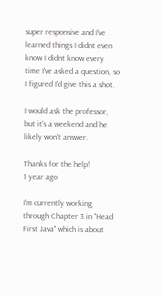super responsive and I've learned things I didnt even know I didnt know every time I've asked a question, so I figured I'd give this a shot.

I would ask the professor, but it's a weekend and he likely won't answer.

Thanks for the help!
1 year ago

I'm currently working through Chapter 3 in "Head First Java" which is about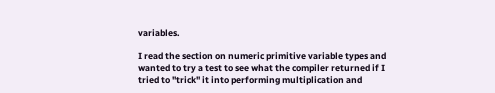variables.

I read the section on numeric primitive variable types and wanted to try a test to see what the compiler returned if I tried to "trick" it into performing multiplication and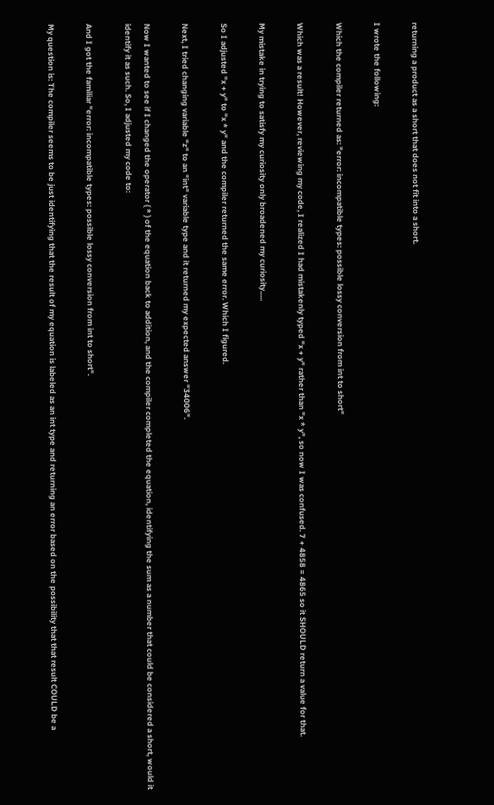returning a product as a short that does not fit into a short.

I wrote the following:

Which the compiler returned as: "error: incompatible types: possible lossy conversion from int to short"

Which was a result! However, reviewing my code, I realized I had mistakenly typed "x + y" rather than "x * y", so now I was confused. 7 + 4858 = 4865 so it SHOULD return a value for that.

My mistake in trying to satisfy my curiosity only broadened my curiosity.....

So I adjusted "x + y" to "x * y" and the compiler returned the same error. Which I figured.

Next, I tried changing variable "z" to an "int" variable type and it returned my expected answer "34006".

Now I wanted to see if I changed the operator ( * ) of the equation back to addition, and the compiler completed the equation, identifying the sum as a number that could be considered a short, would it identify it as such. So, I adjusted my code to:

And I got the familiar "error: incompatible types: possible lossy conversion from int to short".

My question is: The compiler seems to be just identifying that the result of my equation is labeled as an int type and returning an error based on the possibility that that result COULD be a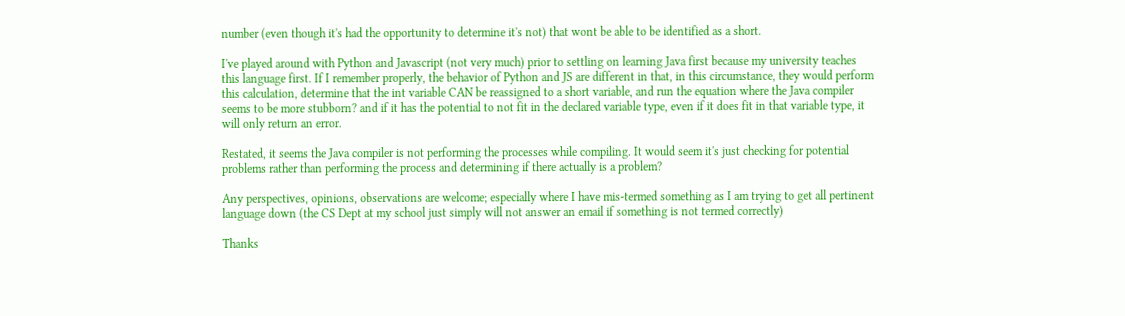number (even though it's had the opportunity to determine it's not) that wont be able to be identified as a short.

I've played around with Python and Javascript (not very much) prior to settling on learning Java first because my university teaches this language first. If I remember properly, the behavior of Python and JS are different in that, in this circumstance, they would perform this calculation, determine that the int variable CAN be reassigned to a short variable, and run the equation where the Java compiler seems to be more stubborn? and if it has the potential to not fit in the declared variable type, even if it does fit in that variable type, it will only return an error.

Restated, it seems the Java compiler is not performing the processes while compiling. It would seem it's just checking for potential problems rather than performing the process and determining if there actually is a problem?

Any perspectives, opinions, observations are welcome; especially where I have mis-termed something as I am trying to get all pertinent language down (the CS Dept at my school just simply will not answer an email if something is not termed correctly)

Thanks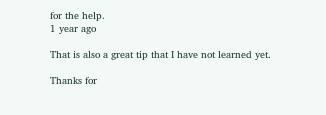for the help.
1 year ago

That is also a great tip that I have not learned yet.

Thanks for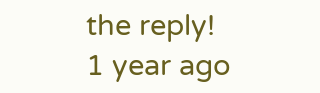the reply!
1 year ago